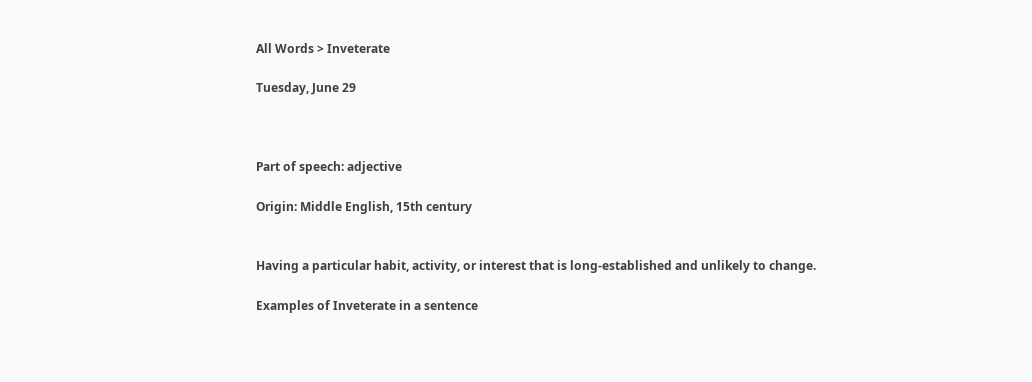All Words > Inveterate

Tuesday, June 29



Part of speech: adjective

Origin: Middle English, 15th century


Having a particular habit, activity, or interest that is long-established and unlikely to change.

Examples of Inveterate in a sentence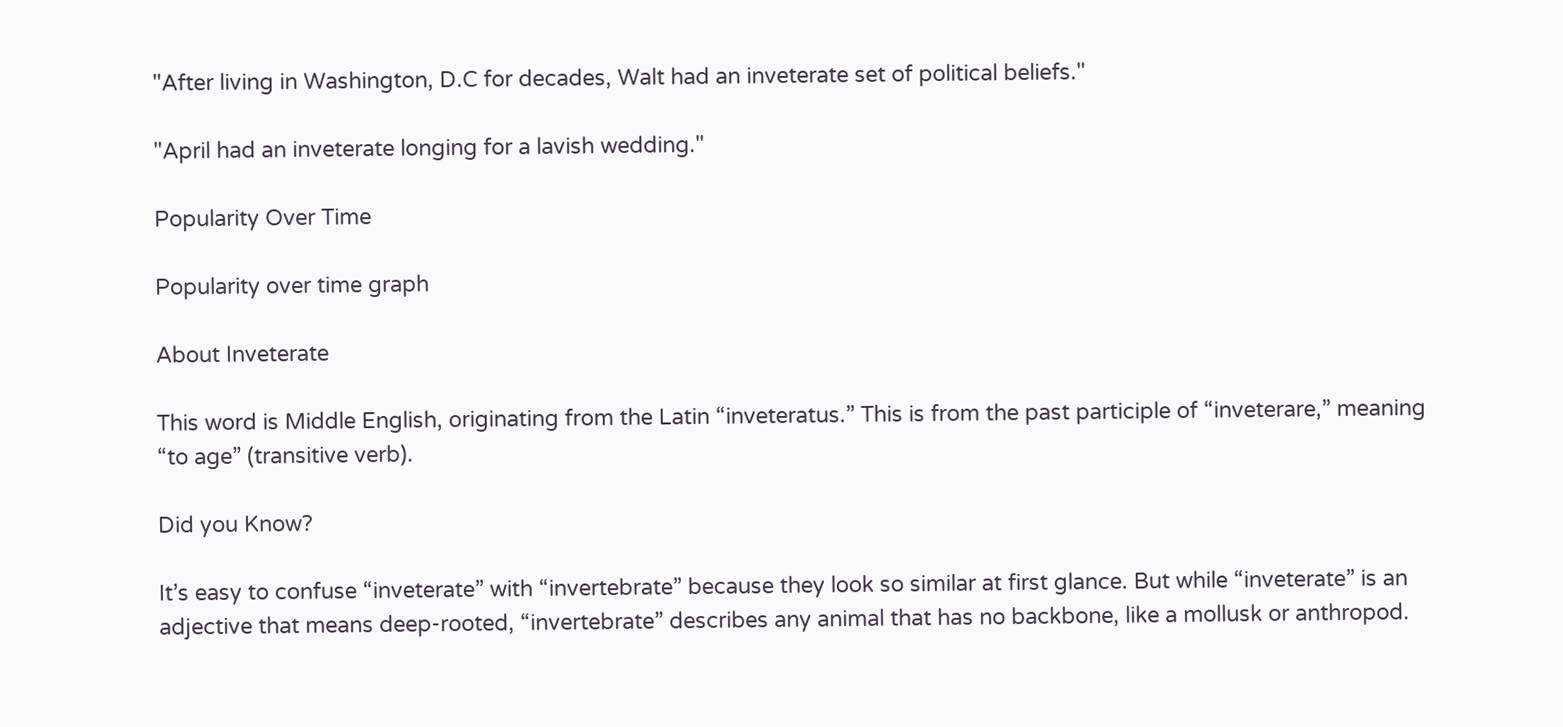"After living in Washington, D.C for decades, Walt had an inveterate set of political beliefs."

"April had an inveterate longing for a lavish wedding."

Popularity Over Time

Popularity over time graph

About Inveterate

This word is Middle English, originating from the Latin “inveteratus.” This is from the past participle of “inveterare,” meaning “to age” (transitive verb).

Did you Know?

It’s easy to confuse “inveterate” with “invertebrate” because they look so similar at first glance. But while “inveterate” is an adjective that means deep-rooted, “invertebrate” describes any animal that has no backbone, like a mollusk or anthropod.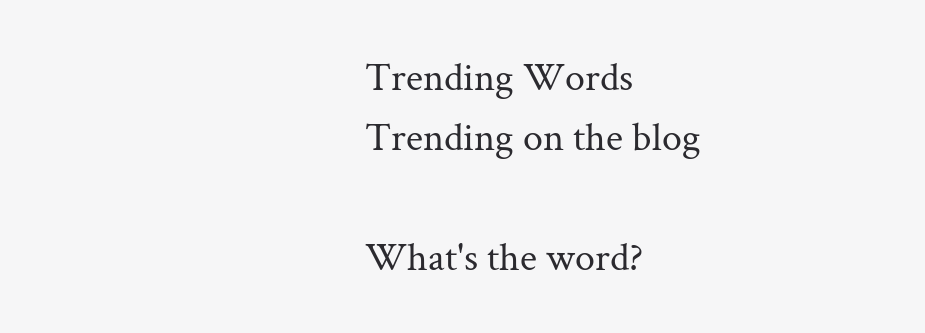Trending Words
Trending on the blog

What's the word?